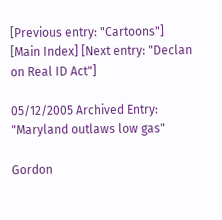[Previous entry: "Cartoons"] [Main Index] [Next entry: "Declan on Real ID Act"]

05/12/2005 Archived Entry: "Maryland outlaws low gas"

Gordon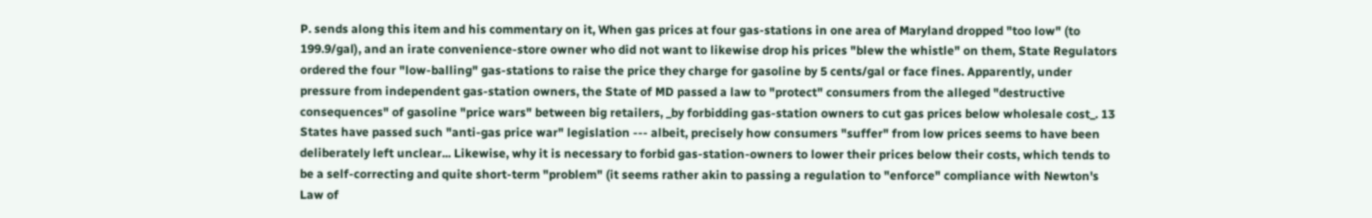P. sends along this item and his commentary on it, When gas prices at four gas-stations in one area of Maryland dropped "too low" (to 199.9/gal), and an irate convenience-store owner who did not want to likewise drop his prices "blew the whistle" on them, State Regulators ordered the four "low-balling" gas-stations to raise the price they charge for gasoline by 5 cents/gal or face fines. Apparently, under pressure from independent gas-station owners, the State of MD passed a law to "protect" consumers from the alleged "destructive consequences" of gasoline "price wars" between big retailers, _by forbidding gas-station owners to cut gas prices below wholesale cost_. 13 States have passed such "anti-gas price war" legislation --- albeit, precisely how consumers "suffer" from low prices seems to have been deliberately left unclear... Likewise, why it is necessary to forbid gas-station-owners to lower their prices below their costs, which tends to be a self-correcting and quite short-term "problem" (it seems rather akin to passing a regulation to "enforce" compliance with Newton's Law of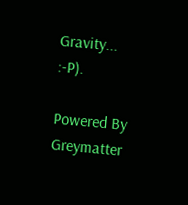Gravity... :-P).

Powered By Greymatter